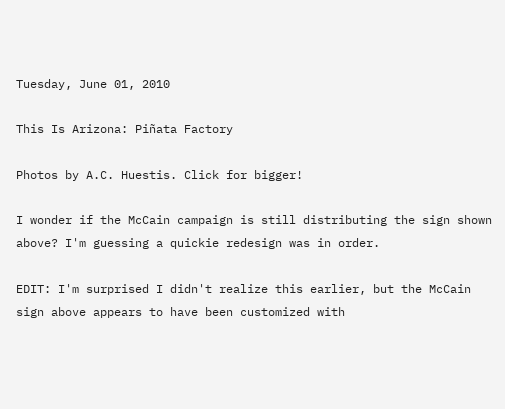Tuesday, June 01, 2010

This Is Arizona: Piñata Factory

Photos by A.C. Huestis. Click for bigger!

I wonder if the McCain campaign is still distributing the sign shown above? I'm guessing a quickie redesign was in order.

EDIT: I'm surprised I didn't realize this earlier, but the McCain sign above appears to have been customized with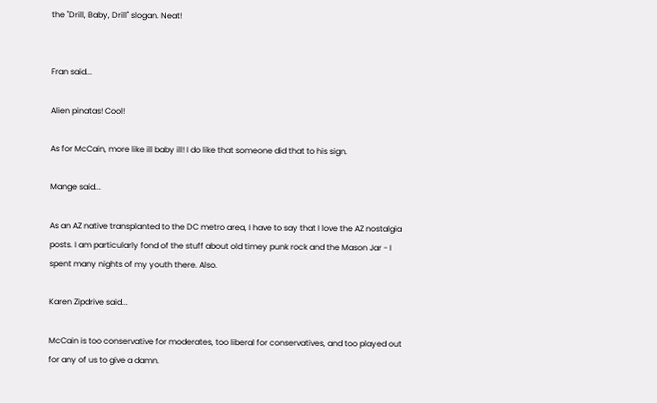the "Drill, Baby, Drill" slogan. Neat!


Fran said...

Alien pinatas! Cool!

As for McCain, more like ill baby ill! I do like that someone did that to his sign.

Mange said...

As an AZ native transplanted to the DC metro area, I have to say that I love the AZ nostalgia posts. I am particularly fond of the stuff about old timey punk rock and the Mason Jar - I spent many nights of my youth there. Also.

Karen Zipdrive said...

McCain is too conservative for moderates, too liberal for conservatives, and too played out for any of us to give a damn.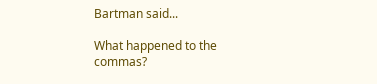Bartman said...

What happened to the commas?